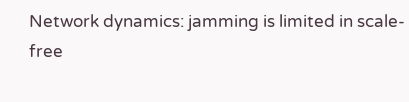Network dynamics: jamming is limited in scale-free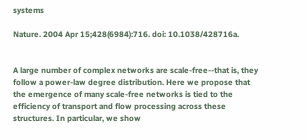systems

Nature. 2004 Apr 15;428(6984):716. doi: 10.1038/428716a.


A large number of complex networks are scale-free--that is, they follow a power-law degree distribution. Here we propose that the emergence of many scale-free networks is tied to the efficiency of transport and flow processing across these structures. In particular, we show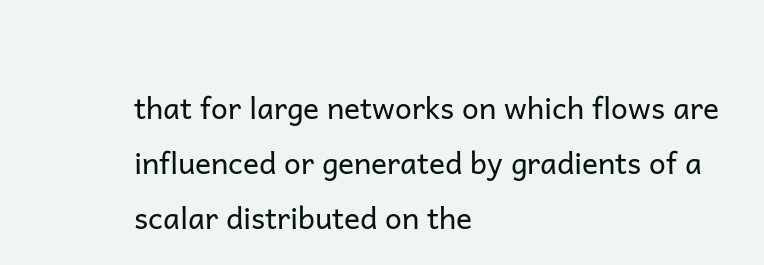that for large networks on which flows are influenced or generated by gradients of a scalar distributed on the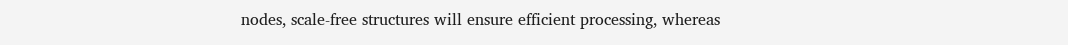nodes, scale-free structures will ensure efficient processing, whereas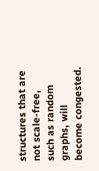structures that are not scale-free, such as random graphs, will become congested.